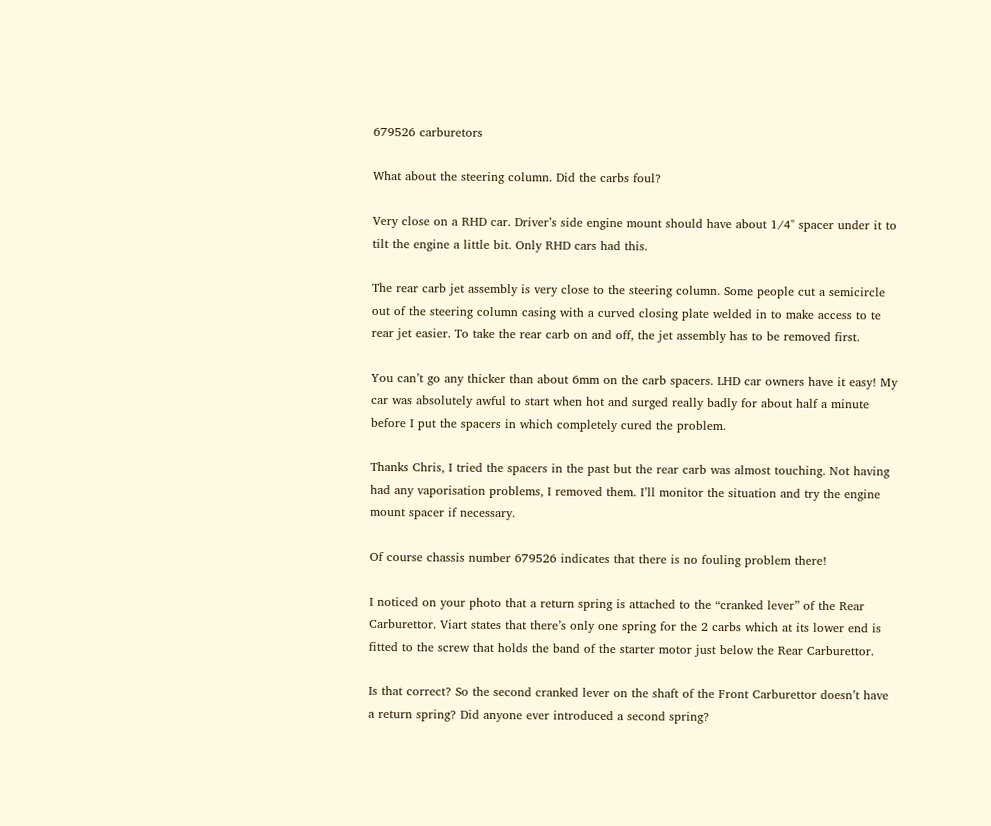679526 carburetors

What about the steering column. Did the carbs foul?

Very close on a RHD car. Driver’s side engine mount should have about 1/4" spacer under it to tilt the engine a little bit. Only RHD cars had this.

The rear carb jet assembly is very close to the steering column. Some people cut a semicircle out of the steering column casing with a curved closing plate welded in to make access to te rear jet easier. To take the rear carb on and off, the jet assembly has to be removed first.

You can’t go any thicker than about 6mm on the carb spacers. LHD car owners have it easy! My car was absolutely awful to start when hot and surged really badly for about half a minute before I put the spacers in which completely cured the problem.

Thanks Chris, I tried the spacers in the past but the rear carb was almost touching. Not having had any vaporisation problems, I removed them. I’ll monitor the situation and try the engine mount spacer if necessary.

Of course chassis number 679526 indicates that there is no fouling problem there!

I noticed on your photo that a return spring is attached to the “cranked lever” of the Rear Carburettor. Viart states that there’s only one spring for the 2 carbs which at its lower end is fitted to the screw that holds the band of the starter motor just below the Rear Carburettor.

Is that correct? So the second cranked lever on the shaft of the Front Carburettor doesn’t have a return spring? Did anyone ever introduced a second spring?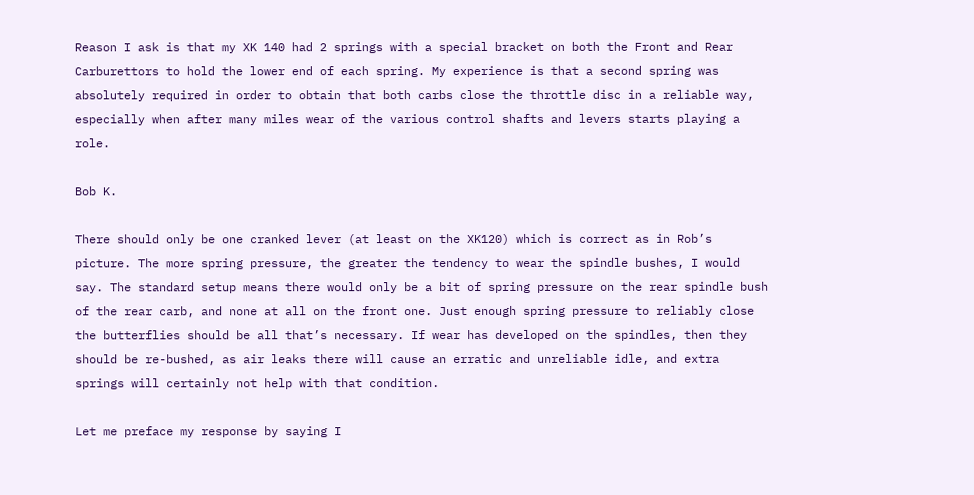Reason I ask is that my XK 140 had 2 springs with a special bracket on both the Front and Rear Carburettors to hold the lower end of each spring. My experience is that a second spring was absolutely required in order to obtain that both carbs close the throttle disc in a reliable way, especially when after many miles wear of the various control shafts and levers starts playing a role.

Bob K.

There should only be one cranked lever (at least on the XK120) which is correct as in Rob’s picture. The more spring pressure, the greater the tendency to wear the spindle bushes, I would say. The standard setup means there would only be a bit of spring pressure on the rear spindle bush of the rear carb, and none at all on the front one. Just enough spring pressure to reliably close the butterflies should be all that’s necessary. If wear has developed on the spindles, then they should be re-bushed, as air leaks there will cause an erratic and unreliable idle, and extra springs will certainly not help with that condition.

Let me preface my response by saying I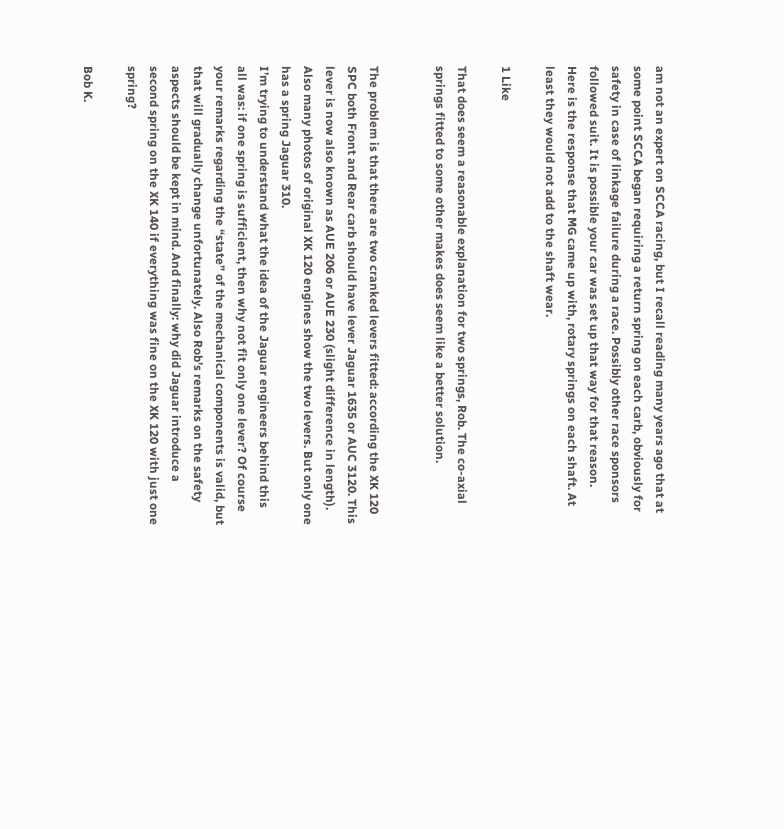am not an expert on SCCA racing, but I recall reading many years ago that at some point SCCA began requiring a return spring on each carb, obviously for safety in case of linkage failure during a race. Possibly other race sponsors followed suit. It is possible your car was set up that way for that reason.
Here is the response that MG came up with, rotary springs on each shaft. At least they would not add to the shaft wear.

1 Like

That does seem a reasonable explanation for two springs, Rob. The co-axial springs fitted to some other makes does seem like a better solution.


The problem is that there are two cranked levers fitted: according the XK 120 SPC both Front and Rear carb should have lever Jaguar 1635 or AUC 3120. This lever is now also known as AUE 206 or AUE 230 (slight difference in length).
Also many photos of original XK 120 engines show the two levers. But only one has a spring Jaguar 310.
I’m trying to understand what the idea of the Jaguar engineers behind this all was: if one spring is sufficient, then why not fit only one lever? Of course your remarks regarding the “state” of the mechanical components is valid, but that will gradually change unfortunately. Also Rob’s remarks on the safety aspects should be kept in mind. And finally: why did Jaguar introduce a second spring on the XK 140 if everything was fine on the XK 120 with just one spring?

Bob K.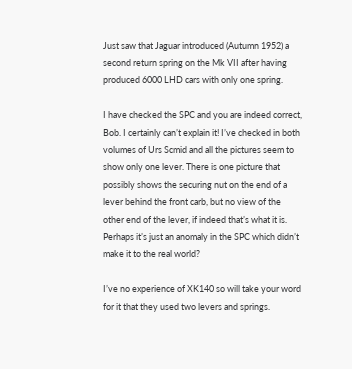Just saw that Jaguar introduced (Autumn 1952) a second return spring on the Mk VII after having produced 6000 LHD cars with only one spring.

I have checked the SPC and you are indeed correct, Bob. I certainly can’t explain it! I’ve checked in both volumes of Urs Scmid and all the pictures seem to show only one lever. There is one picture that possibly shows the securing nut on the end of a lever behind the front carb, but no view of the other end of the lever, if indeed that’s what it is. Perhaps it’s just an anomaly in the SPC which didn’t make it to the real world?

I’ve no experience of XK140 so will take your word for it that they used two levers and springs.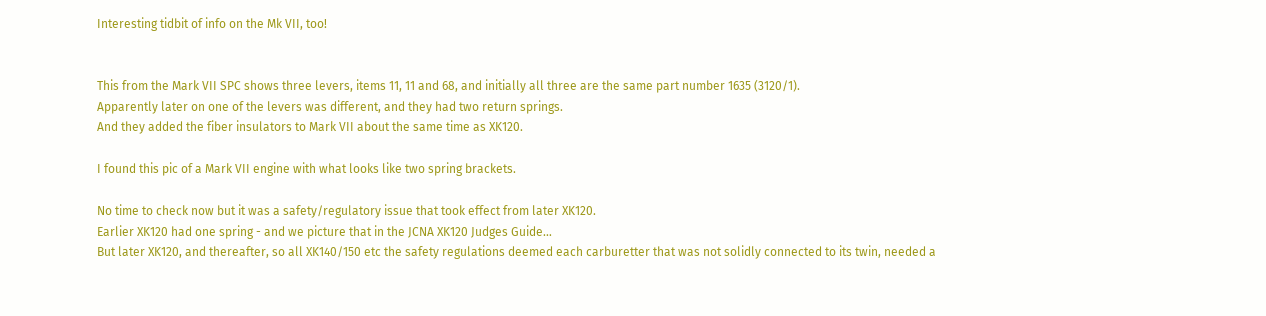Interesting tidbit of info on the Mk VII, too!


This from the Mark VII SPC shows three levers, items 11, 11 and 68, and initially all three are the same part number 1635 (3120/1).
Apparently later on one of the levers was different, and they had two return springs.
And they added the fiber insulators to Mark VII about the same time as XK120.

I found this pic of a Mark VII engine with what looks like two spring brackets.

No time to check now but it was a safety/regulatory issue that took effect from later XK120.
Earlier XK120 had one spring - and we picture that in the JCNA XK120 Judges Guide…
But later XK120, and thereafter, so all XK140/150 etc the safety regulations deemed each carburetter that was not solidly connected to its twin, needed a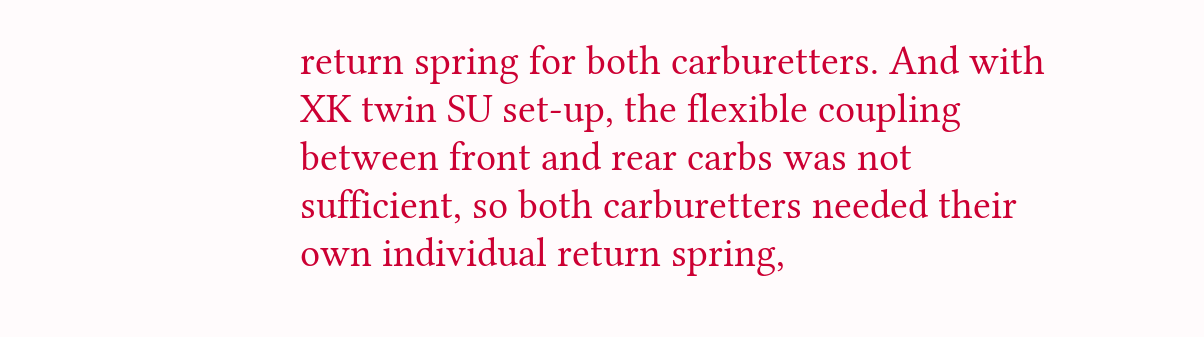return spring for both carburetters. And with XK twin SU set-up, the flexible coupling between front and rear carbs was not sufficient, so both carburetters needed their own individual return spring,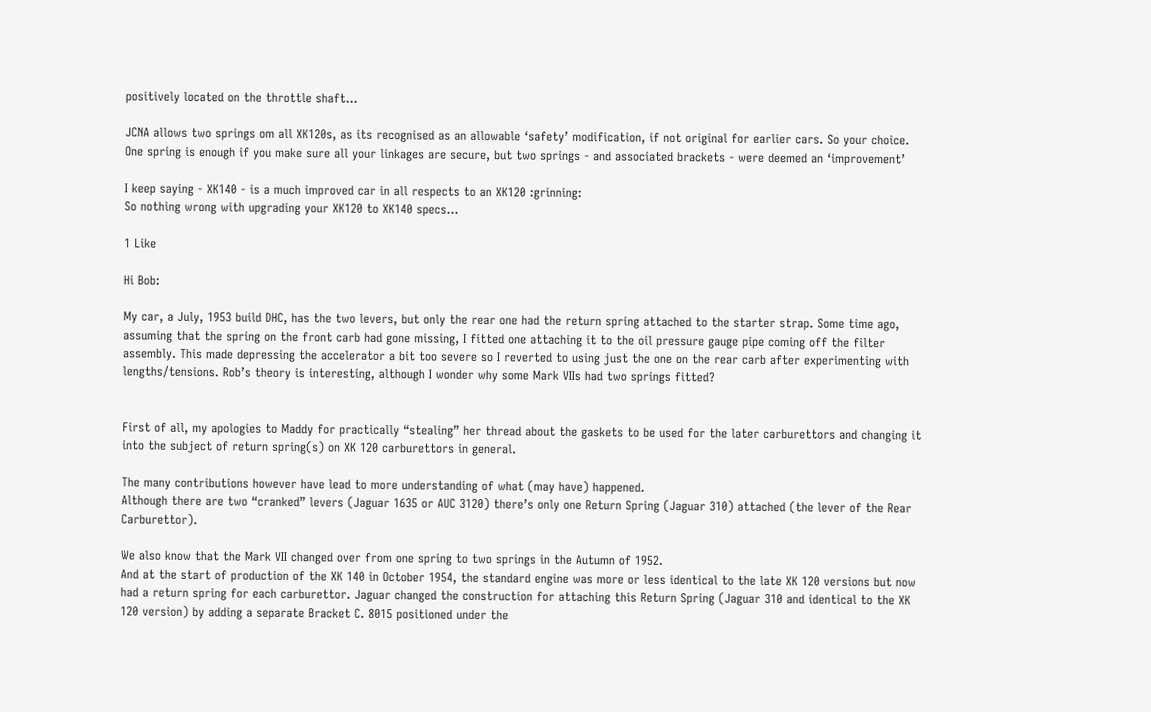positively located on the throttle shaft…

JCNA allows two springs om all XK120s, as its recognised as an allowable ‘safety’ modification, if not original for earlier cars. So your choice. One spring is enough if you make sure all your linkages are secure, but two springs - and associated brackets - were deemed an ‘improvement’

I keep saying - XK140 - is a much improved car in all respects to an XK120 :grinning:
So nothing wrong with upgrading your XK120 to XK140 specs…

1 Like

Hi Bob:

My car, a July, 1953 build DHC, has the two levers, but only the rear one had the return spring attached to the starter strap. Some time ago, assuming that the spring on the front carb had gone missing, I fitted one attaching it to the oil pressure gauge pipe coming off the filter assembly. This made depressing the accelerator a bit too severe so I reverted to using just the one on the rear carb after experimenting with lengths/tensions. Rob’s theory is interesting, although I wonder why some Mark VIIs had two springs fitted?


First of all, my apologies to Maddy for practically “stealing” her thread about the gaskets to be used for the later carburettors and changing it into the subject of return spring(s) on XK 120 carburettors in general.

The many contributions however have lead to more understanding of what (may have) happened.
Although there are two “cranked” levers (Jaguar 1635 or AUC 3120) there’s only one Return Spring (Jaguar 310) attached (the lever of the Rear Carburettor).

We also know that the Mark VII changed over from one spring to two springs in the Autumn of 1952.
And at the start of production of the XK 140 in October 1954, the standard engine was more or less identical to the late XK 120 versions but now had a return spring for each carburettor. Jaguar changed the construction for attaching this Return Spring (Jaguar 310 and identical to the XK 120 version) by adding a separate Bracket C. 8015 positioned under the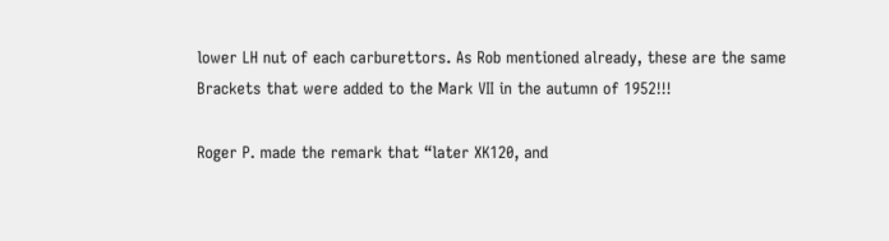lower LH nut of each carburettors. As Rob mentioned already, these are the same Brackets that were added to the Mark VII in the autumn of 1952!!!

Roger P. made the remark that “later XK120, and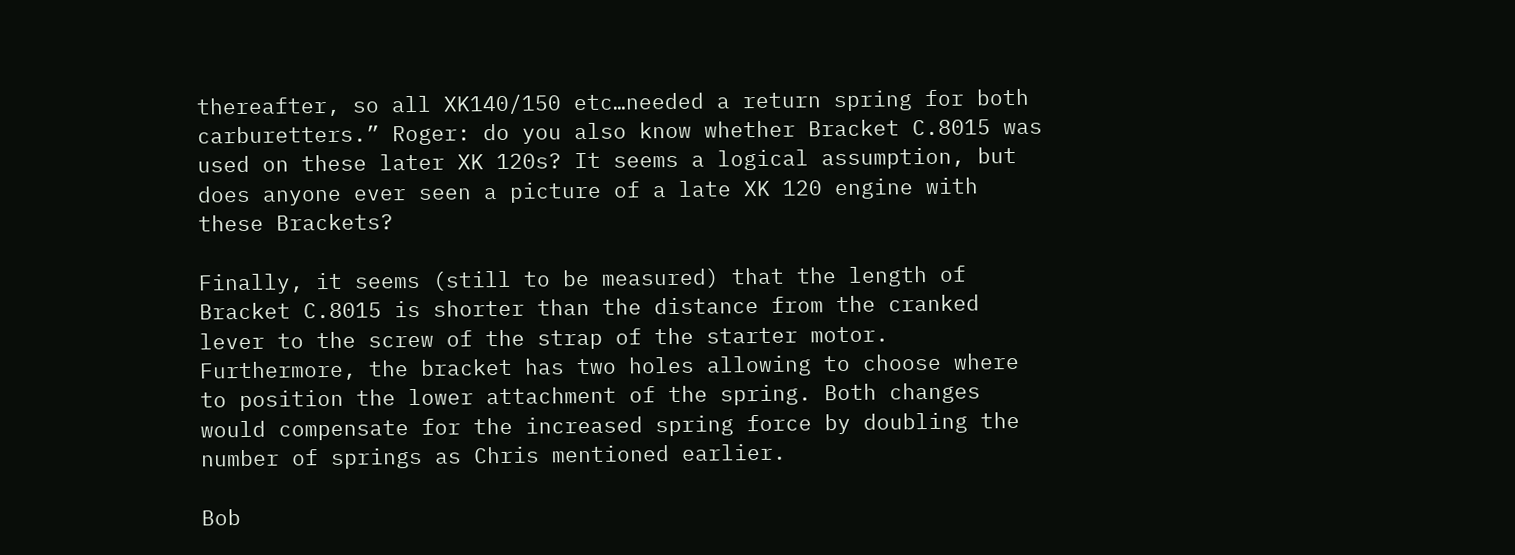thereafter, so all XK140/150 etc…needed a return spring for both carburetters.” Roger: do you also know whether Bracket C.8015 was used on these later XK 120s? It seems a logical assumption, but does anyone ever seen a picture of a late XK 120 engine with these Brackets?

Finally, it seems (still to be measured) that the length of Bracket C.8015 is shorter than the distance from the cranked lever to the screw of the strap of the starter motor. Furthermore, the bracket has two holes allowing to choose where to position the lower attachment of the spring. Both changes would compensate for the increased spring force by doubling the number of springs as Chris mentioned earlier.

Bob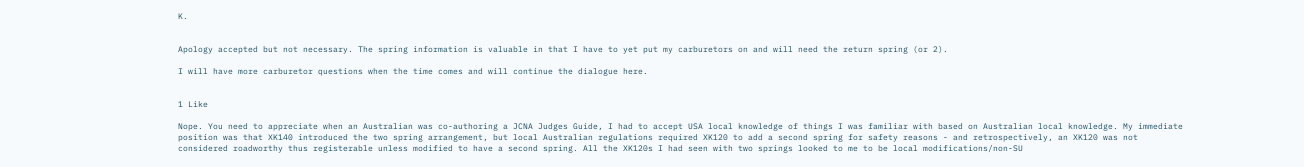K.


Apology accepted but not necessary. The spring information is valuable in that I have to yet put my carburetors on and will need the return spring (or 2).

I will have more carburetor questions when the time comes and will continue the dialogue here.


1 Like

Nope. You need to appreciate when an Australian was co-authoring a JCNA Judges Guide, I had to accept USA local knowledge of things I was familiar with based on Australian local knowledge. My immediate position was that XK140 introduced the two spring arrangement, but local Australian regulations required XK120 to add a second spring for safety reasons - and retrospectively, an XK120 was not considered roadworthy thus registerable unless modified to have a second spring. All the XK120s I had seen with two springs looked to me to be local modifications/non-SU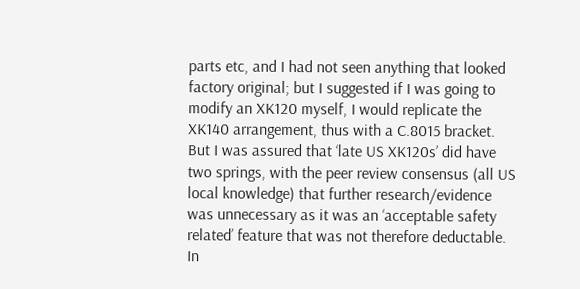parts etc, and I had not seen anything that looked factory original; but I suggested if I was going to modify an XK120 myself, I would replicate the XK140 arrangement, thus with a C.8015 bracket. But I was assured that ‘late US XK120s’ did have two springs, with the peer review consensus (all US local knowledge) that further research/evidence was unnecessary as it was an ‘acceptable safety related’ feature that was not therefore deductable. In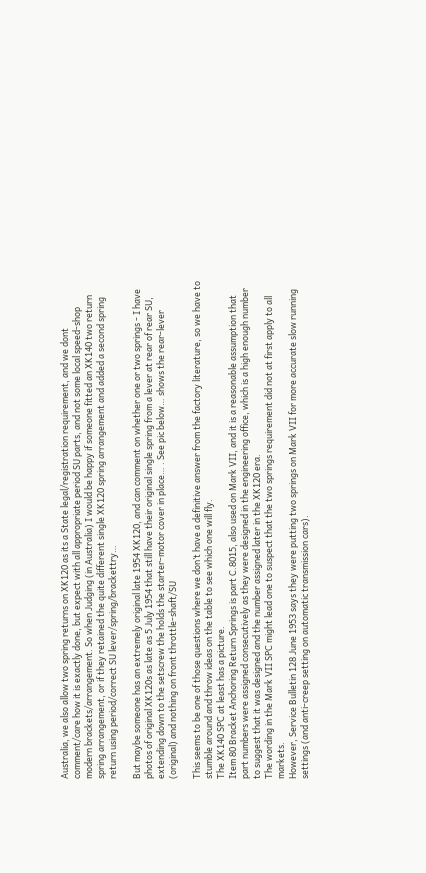Australia, we also allow two spring returns on XK120 as its a State legal/registration requirement, and we dont comment/care how it is exactly done, but expect with all appropriate period SU parts, and not some local speed-shop modern brackets/arrangement. So when Judging (in Australia) I would be happy if someone fitted an XK140 two return spring arrangement, or if they retained the quite different single XK120 spring arrangement and added a second spring return using period/correct SU lever/spring/brackettry…

But maybe someone has an extremely original late 1954 XK120, and can comment on whether one or two springs - I have photos of original XK120s as late as 5 July 1954 that still have their original single spring from a lever at rear of rear SU, extending down to the setscrew the holds the starter-motor cover in place… . See pic below… shows the rear-lever (original) and nothing on front throttle-shaft/SU

This seems to be one of those questions where we don’t have a definitive answer from the factory literature, so we have to stumble around and throw ideas on the table to see which one will fly.
The XK140 SPC at least has a picture.
Item 80 Bracket Anchoring Return Springs is part C.8015, also used on Mark VII, and it is a reasonable assumption that part numbers were assigned consecutively as they were designed in the engineering office, which is a high enough number to suggest that it was designed and the number assigned later in the XK120 era.
The wording in the Mark VII SPC might lead one to suspect that the two springs requirement did not at first apply to all markets.
However, Service Bulletin 128 June 1953 says they were putting two springs on Mark VII for more accurate slow running settings (and anti-creep setting on automatic transmission cars).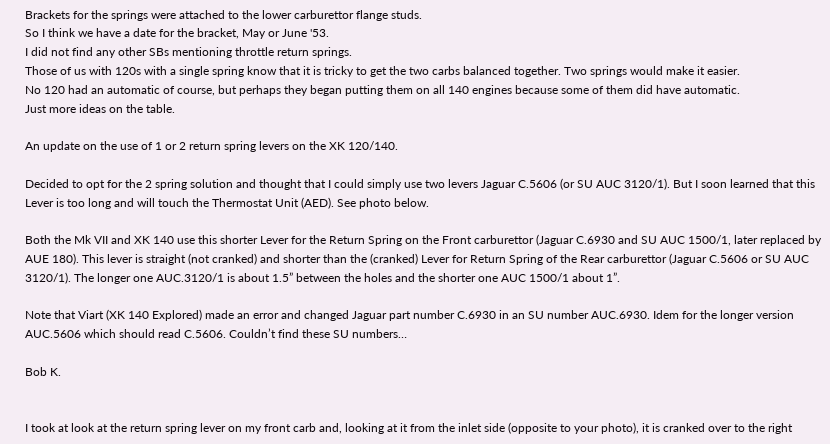Brackets for the springs were attached to the lower carburettor flange studs.
So I think we have a date for the bracket, May or June '53.
I did not find any other SBs mentioning throttle return springs.
Those of us with 120s with a single spring know that it is tricky to get the two carbs balanced together. Two springs would make it easier.
No 120 had an automatic of course, but perhaps they began putting them on all 140 engines because some of them did have automatic.
Just more ideas on the table.

An update on the use of 1 or 2 return spring levers on the XK 120/140.

Decided to opt for the 2 spring solution and thought that I could simply use two levers Jaguar C.5606 (or SU AUC 3120/1). But I soon learned that this Lever is too long and will touch the Thermostat Unit (AED). See photo below.

Both the Mk VII and XK 140 use this shorter Lever for the Return Spring on the Front carburettor (Jaguar C.6930 and SU AUC 1500/1, later replaced by AUE 180). This lever is straight (not cranked) and shorter than the (cranked) Lever for Return Spring of the Rear carburettor (Jaguar C.5606 or SU AUC 3120/1). The longer one AUC.3120/1 is about 1.5” between the holes and the shorter one AUC 1500/1 about 1”.

Note that Viart (XK 140 Explored) made an error and changed Jaguar part number C.6930 in an SU number AUC.6930. Idem for the longer version AUC.5606 which should read C.5606. Couldn’t find these SU numbers…

Bob K.


I took at look at the return spring lever on my front carb and, looking at it from the inlet side (opposite to your photo), it is cranked over to the right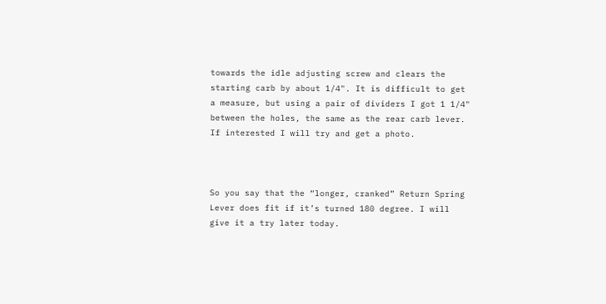towards the idle adjusting screw and clears the starting carb by about 1/4". It is difficult to get a measure, but using a pair of dividers I got 1 1/4" between the holes, the same as the rear carb lever. If interested I will try and get a photo.



So you say that the “longer, cranked” Return Spring Lever does fit if it’s turned 180 degree. I will give it a try later today.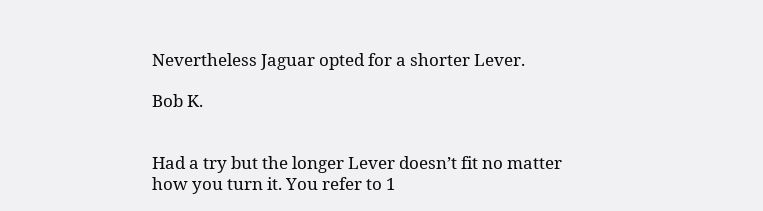Nevertheless Jaguar opted for a shorter Lever.

Bob K.


Had a try but the longer Lever doesn’t fit no matter how you turn it. You refer to 1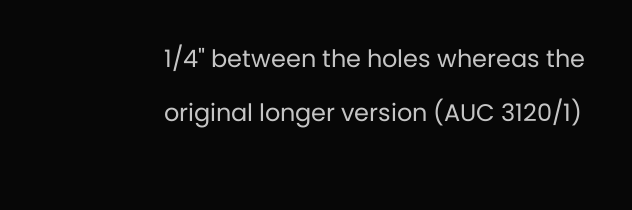1/4" between the holes whereas the original longer version (AUC 3120/1)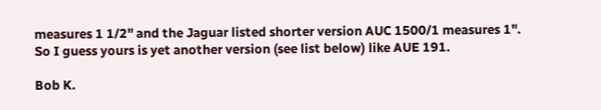measures 1 1/2" and the Jaguar listed shorter version AUC 1500/1 measures 1". So I guess yours is yet another version (see list below) like AUE 191.

Bob K.